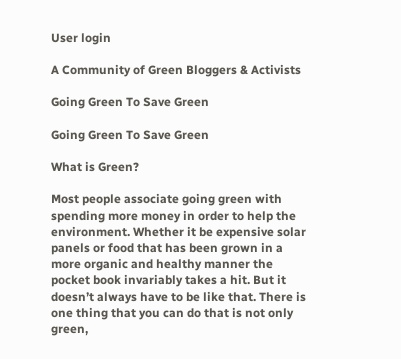User login

A Community of Green Bloggers & Activists

Going Green To Save Green

Going Green To Save Green

What is Green?

Most people associate going green with spending more money in order to help the environment. Whether it be expensive solar panels or food that has been grown in a more organic and healthy manner the pocket book invariably takes a hit. But it doesn’t always have to be like that. There is one thing that you can do that is not only green,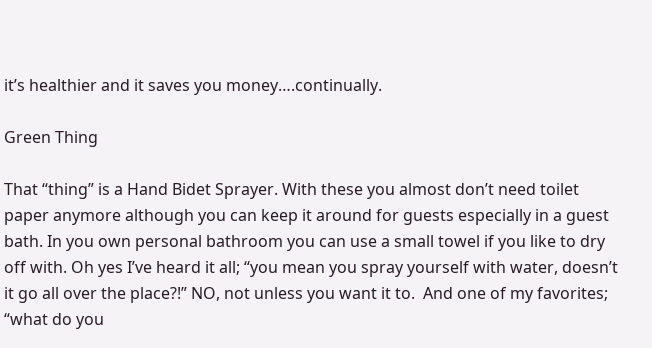it’s healthier and it saves you money….continually.

Green Thing

That “thing” is a Hand Bidet Sprayer. With these you almost don’t need toilet paper anymore although you can keep it around for guests especially in a guest bath. In you own personal bathroom you can use a small towel if you like to dry off with. Oh yes I’ve heard it all; “you mean you spray yourself with water, doesn’t it go all over the place?!” NO, not unless you want it to.  And one of my favorites; “what do you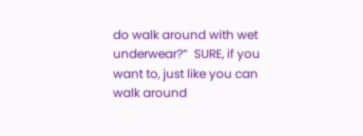do walk around with wet underwear?”  SURE, if you want to, just like you can walk around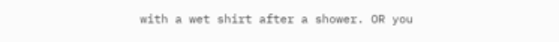with a wet shirt after a shower. OR you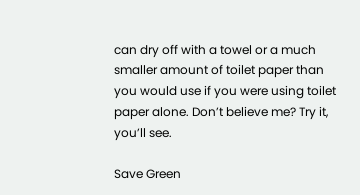can dry off with a towel or a much smaller amount of toilet paper than you would use if you were using toilet paper alone. Don’t believe me? Try it, you’ll see.

Save Green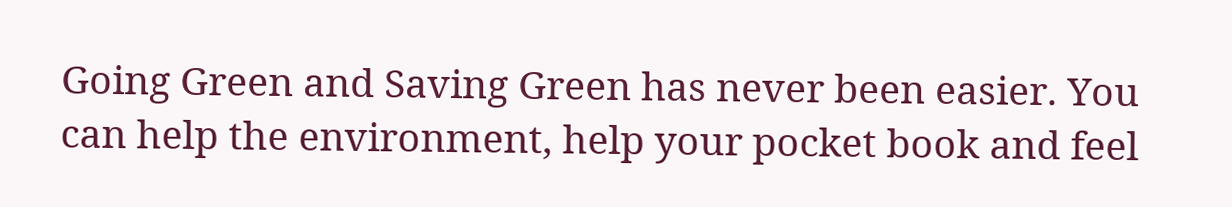Going Green and Saving Green has never been easier. You can help the environment, help your pocket book and feel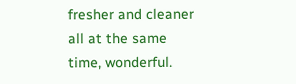fresher and cleaner all at the same time, wonderful.